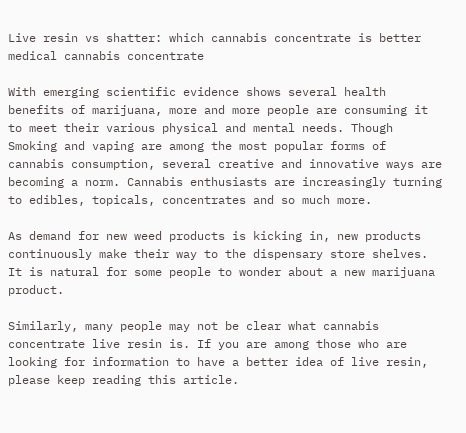Live resin vs shatter: which cannabis concentrate is better
medical cannabis concentrate

With emerging scientific evidence shows several health benefits of marijuana, more and more people are consuming it to meet their various physical and mental needs. Though Smoking and vaping are among the most popular forms of cannabis consumption, several creative and innovative ways are becoming a norm. Cannabis enthusiasts are increasingly turning to edibles, topicals, concentrates and so much more.

As demand for new weed products is kicking in, new products continuously make their way to the dispensary store shelves. It is natural for some people to wonder about a new marijuana product.

Similarly, many people may not be clear what cannabis concentrate live resin is. If you are among those who are looking for information to have a better idea of live resin, please keep reading this article.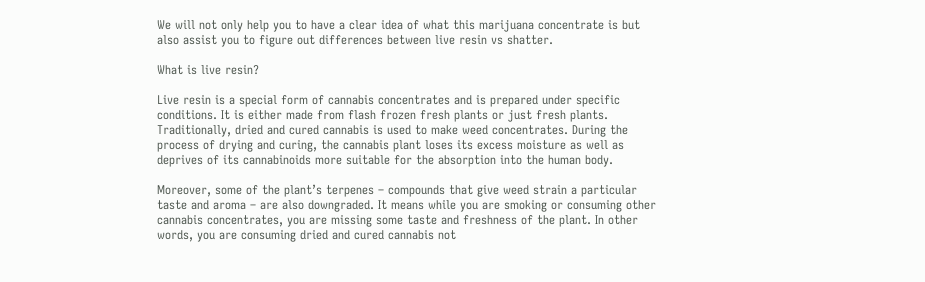We will not only help you to have a clear idea of what this marijuana concentrate is but also assist you to figure out differences between live resin vs shatter.

What is live resin?

Live resin is a special form of cannabis concentrates and is prepared under specific conditions. It is either made from flash frozen fresh plants or just fresh plants. Traditionally, dried and cured cannabis is used to make weed concentrates. During the process of drying and curing, the cannabis plant loses its excess moisture as well as deprives of its cannabinoids more suitable for the absorption into the human body.

Moreover, some of the plant’s terpenes – compounds that give weed strain a particular taste and aroma – are also downgraded. It means while you are smoking or consuming other cannabis concentrates, you are missing some taste and freshness of the plant. In other words, you are consuming dried and cured cannabis not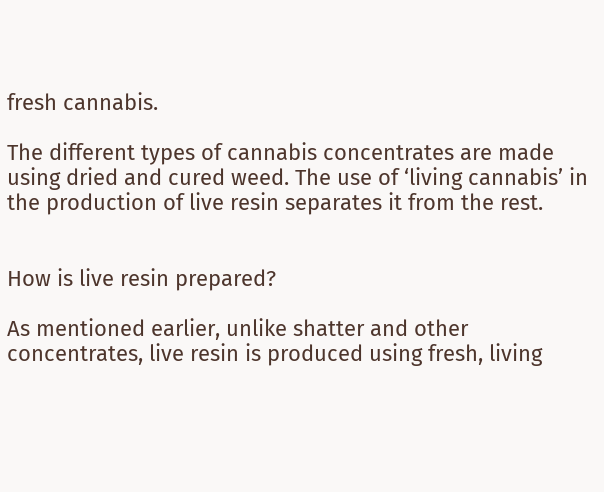fresh cannabis.

The different types of cannabis concentrates are made using dried and cured weed. The use of ‘living cannabis’ in the production of live resin separates it from the rest.


How is live resin prepared?

As mentioned earlier, unlike shatter and other concentrates, live resin is produced using fresh, living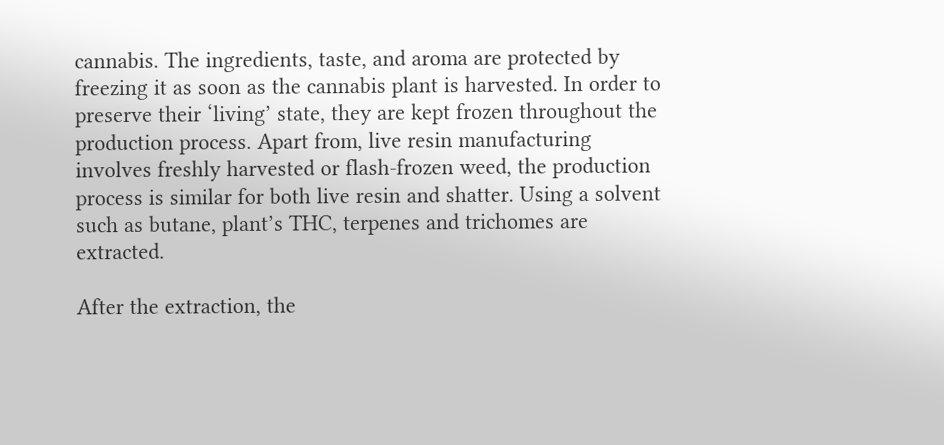cannabis. The ingredients, taste, and aroma are protected by freezing it as soon as the cannabis plant is harvested. In order to preserve their ‘living’ state, they are kept frozen throughout the production process. Apart from, live resin manufacturing involves freshly harvested or flash-frozen weed, the production process is similar for both live resin and shatter. Using a solvent such as butane, plant’s THC, terpenes and trichomes are extracted.

After the extraction, the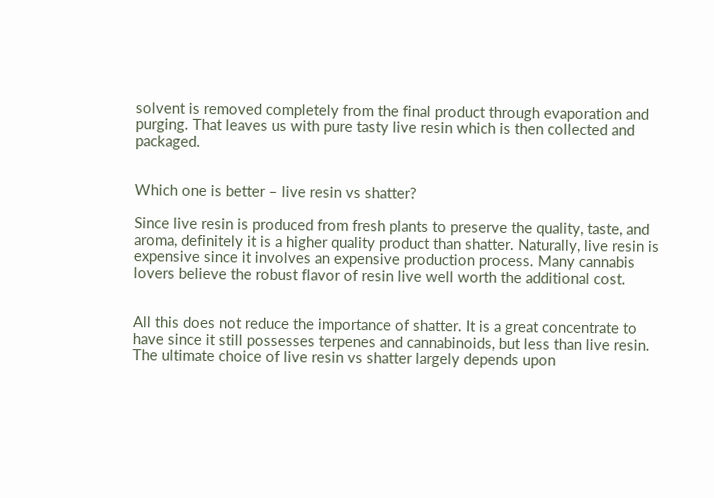solvent is removed completely from the final product through evaporation and purging. That leaves us with pure tasty live resin which is then collected and packaged.


Which one is better – live resin vs shatter?

Since live resin is produced from fresh plants to preserve the quality, taste, and aroma, definitely it is a higher quality product than shatter. Naturally, live resin is expensive since it involves an expensive production process. Many cannabis lovers believe the robust flavor of resin live well worth the additional cost.


All this does not reduce the importance of shatter. It is a great concentrate to have since it still possesses terpenes and cannabinoids, but less than live resin. The ultimate choice of live resin vs shatter largely depends upon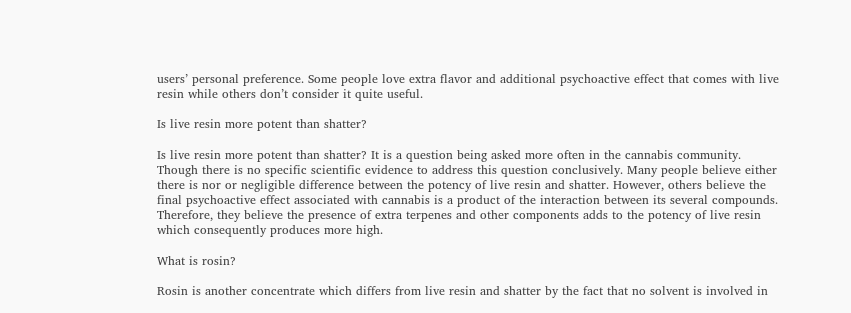users’ personal preference. Some people love extra flavor and additional psychoactive effect that comes with live resin while others don’t consider it quite useful.

Is live resin more potent than shatter?

Is live resin more potent than shatter? It is a question being asked more often in the cannabis community. Though there is no specific scientific evidence to address this question conclusively. Many people believe either there is nor or negligible difference between the potency of live resin and shatter. However, others believe the final psychoactive effect associated with cannabis is a product of the interaction between its several compounds. Therefore, they believe the presence of extra terpenes and other components adds to the potency of live resin which consequently produces more high.

What is rosin?

Rosin is another concentrate which differs from live resin and shatter by the fact that no solvent is involved in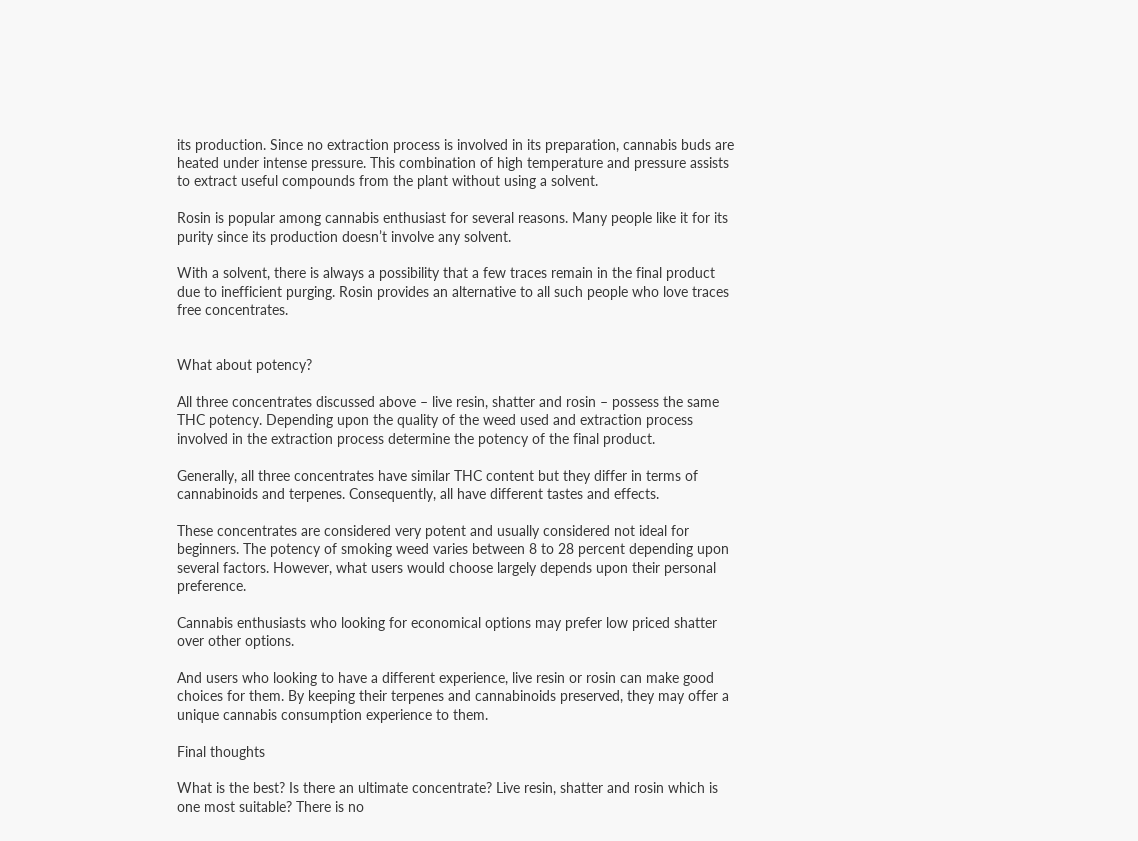its production. Since no extraction process is involved in its preparation, cannabis buds are heated under intense pressure. This combination of high temperature and pressure assists to extract useful compounds from the plant without using a solvent.

Rosin is popular among cannabis enthusiast for several reasons. Many people like it for its purity since its production doesn’t involve any solvent.

With a solvent, there is always a possibility that a few traces remain in the final product due to inefficient purging. Rosin provides an alternative to all such people who love traces free concentrates.


What about potency?

All three concentrates discussed above – live resin, shatter and rosin – possess the same THC potency. Depending upon the quality of the weed used and extraction process involved in the extraction process determine the potency of the final product.

Generally, all three concentrates have similar THC content but they differ in terms of cannabinoids and terpenes. Consequently, all have different tastes and effects.

These concentrates are considered very potent and usually considered not ideal for beginners. The potency of smoking weed varies between 8 to 28 percent depending upon several factors. However, what users would choose largely depends upon their personal preference.

Cannabis enthusiasts who looking for economical options may prefer low priced shatter over other options.

And users who looking to have a different experience, live resin or rosin can make good choices for them. By keeping their terpenes and cannabinoids preserved, they may offer a unique cannabis consumption experience to them.

Final thoughts

What is the best? Is there an ultimate concentrate? Live resin, shatter and rosin which is one most suitable? There is no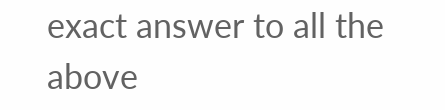exact answer to all the above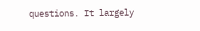questions. It largely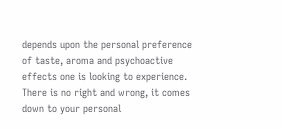depends upon the personal preference of taste, aroma and psychoactive effects one is looking to experience. There is no right and wrong, it comes down to your personal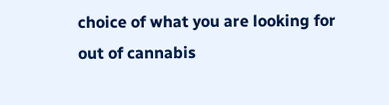choice of what you are looking for out of cannabis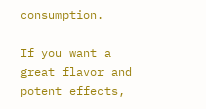consumption.

If you want a great flavor and potent effects,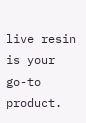live resin is your go-to product.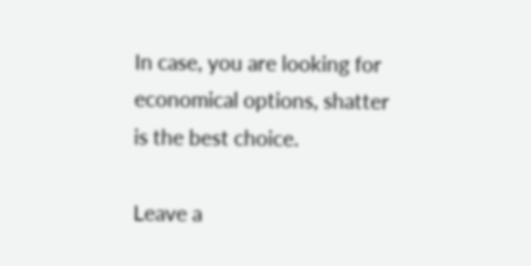In case, you are looking for   economical options, shatter is the best choice.

Leave a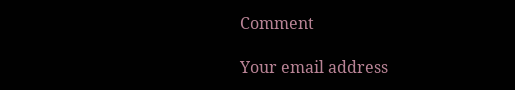Comment

Your email address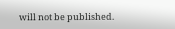will not be published.